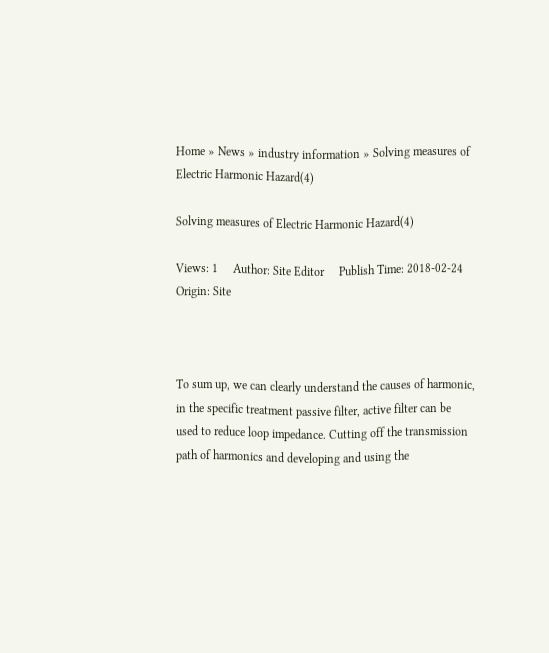Home » News » industry information » Solving measures of Electric Harmonic Hazard(4)

Solving measures of Electric Harmonic Hazard(4)

Views: 1     Author: Site Editor     Publish Time: 2018-02-24      Origin: Site



To sum up, we can clearly understand the causes of harmonic, in the specific treatment passive filter, active filter can be used to reduce loop impedance. Cutting off the transmission path of harmonics and developing and using the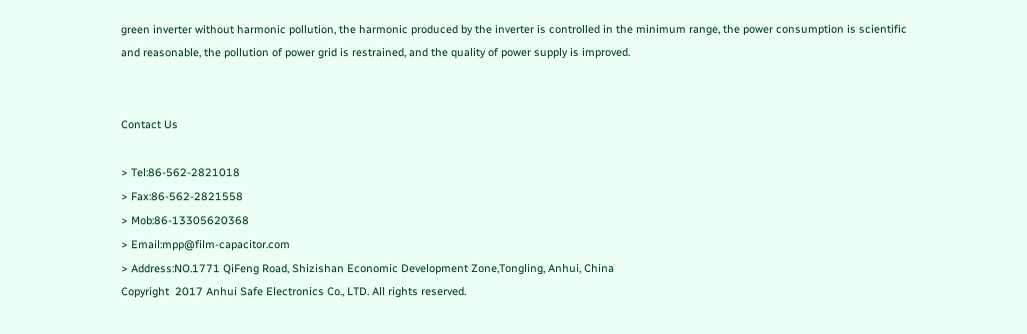green inverter without harmonic pollution, the harmonic produced by the inverter is controlled in the minimum range, the power consumption is scientific and reasonable, the pollution of power grid is restrained, and the quality of power supply is improved.


Contact Us

> Tel:86-562-2821018
> Fax:86-562-2821558
> Mob:86-13305620368
> Email:mpp@film-capacitor.com
> Address:NO.1771 QiFeng Road, Shizishan Economic Development Zone,Tongling, Anhui, China
Copyright  2017 Anhui Safe Electronics Co., LTD. All rights reserved.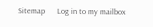Sitemap      Log in to my mailbox